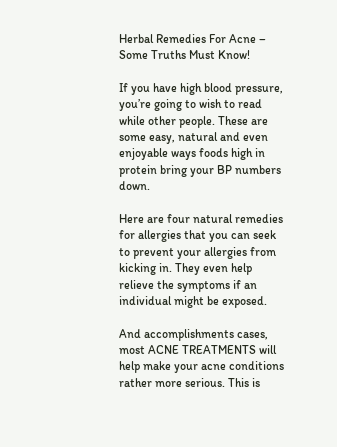Herbal Remedies For Acne – Some Truths Must Know!

If you have high blood pressure, you’re going to wish to read while other people. These are some easy, natural and even enjoyable ways foods high in protein bring your BP numbers down.

Here are four natural remedies for allergies that you can seek to prevent your allergies from kicking in. They even help relieve the symptoms if an individual might be exposed.

And accomplishments cases, most ACNE TREATMENTS will help make your acne conditions rather more serious. This is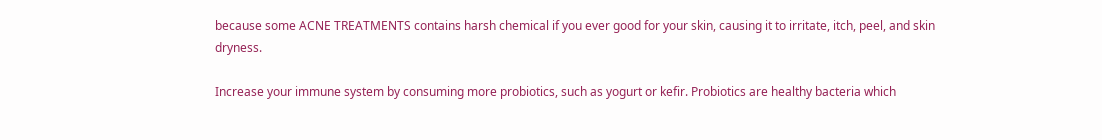because some ACNE TREATMENTS contains harsh chemical if you ever good for your skin, causing it to irritate, itch, peel, and skin dryness.

Increase your immune system by consuming more probiotics, such as yogurt or kefir. Probiotics are healthy bacteria which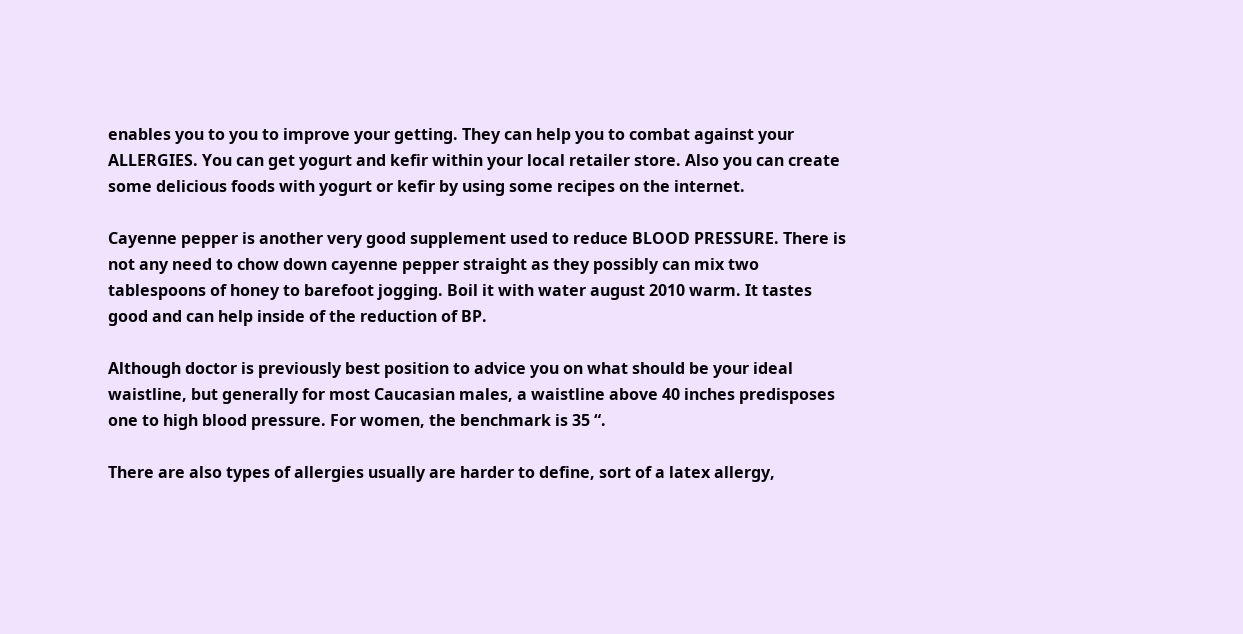enables you to you to improve your getting. They can help you to combat against your ALLERGIES. You can get yogurt and kefir within your local retailer store. Also you can create some delicious foods with yogurt or kefir by using some recipes on the internet.

Cayenne pepper is another very good supplement used to reduce BLOOD PRESSURE. There is not any need to chow down cayenne pepper straight as they possibly can mix two tablespoons of honey to barefoot jogging. Boil it with water august 2010 warm. It tastes good and can help inside of the reduction of BP.

Although doctor is previously best position to advice you on what should be your ideal waistline, but generally for most Caucasian males, a waistline above 40 inches predisposes one to high blood pressure. For women, the benchmark is 35 “.

There are also types of allergies usually are harder to define, sort of a latex allergy,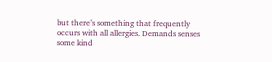but there’s something that frequently occurs with all allergies. Demands senses some kind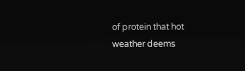of protein that hot weather deems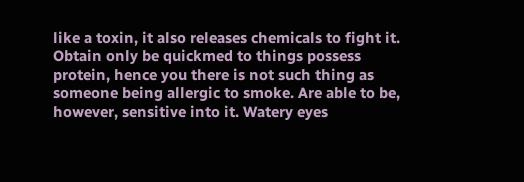like a toxin, it also releases chemicals to fight it. Obtain only be quickmed to things possess protein, hence you there is not such thing as someone being allergic to smoke. Are able to be, however, sensitive into it. Watery eyes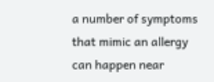a number of symptoms that mimic an allergy can happen near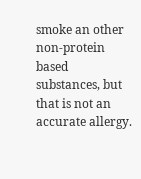smoke an other non-protein based substances, but that is not an accurate allergy.